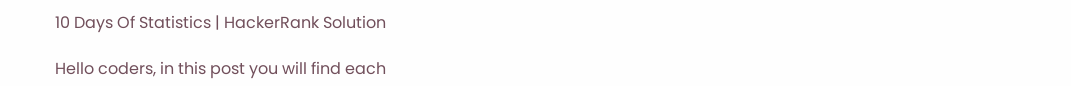10 Days Of Statistics | HackerRank Solution

Hello coders, in this post you will find each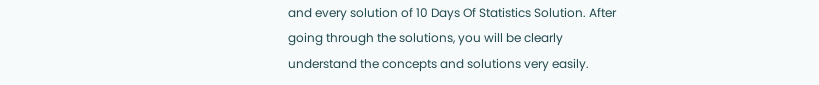and every solution of 10 Days Of Statistics Solution. After going through the solutions, you will be clearly understand the concepts and solutions very easily.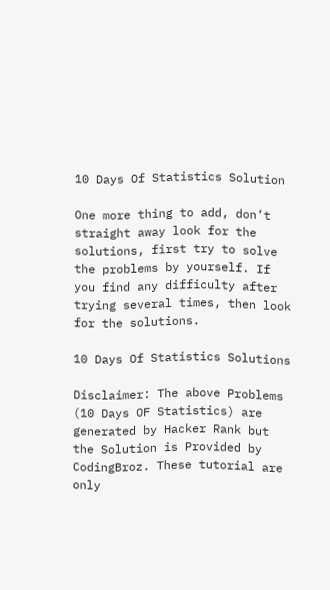10 Days Of Statistics Solution

One more thing to add, don’t straight away look for the solutions, first try to solve the problems by yourself. If you find any difficulty after trying several times, then look for the solutions.

10 Days Of Statistics Solutions

Disclaimer: The above Problems (10 Days OF Statistics) are generated by Hacker Rank but the Solution is Provided by CodingBroz. These tutorial are only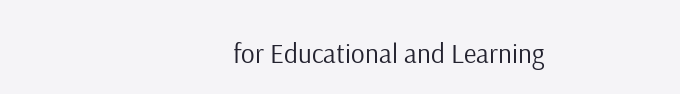for Educational and Learning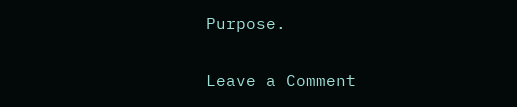Purpose.

Leave a Comment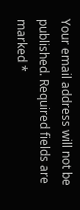Your email address will not be published. Required fields are marked *